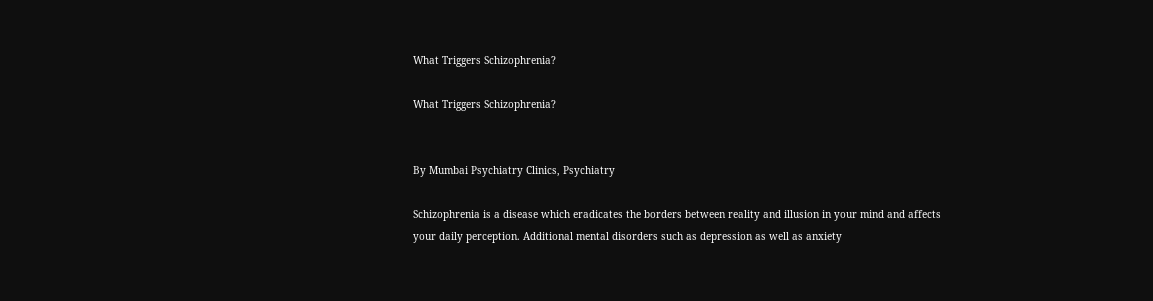What Triggers Schizophrenia?

What Triggers Schizophrenia?


By Mumbai Psychiatry Clinics, Psychiatry

Schizophrenia is a disease which eradicates the borders between reality and illusion in your mind and affects your daily perception. Additional mental disorders such as depression as well as anxiety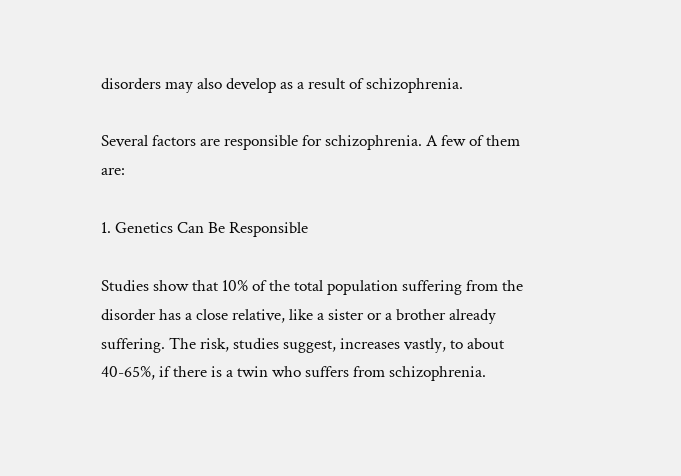disorders may also develop as a result of schizophrenia.

Several factors are responsible for schizophrenia. A few of them are:

1. Genetics Can Be Responsible

Studies show that 10% of the total population suffering from the disorder has a close relative, like a sister or a brother already suffering. The risk, studies suggest, increases vastly, to about 40-65%, if there is a twin who suffers from schizophrenia.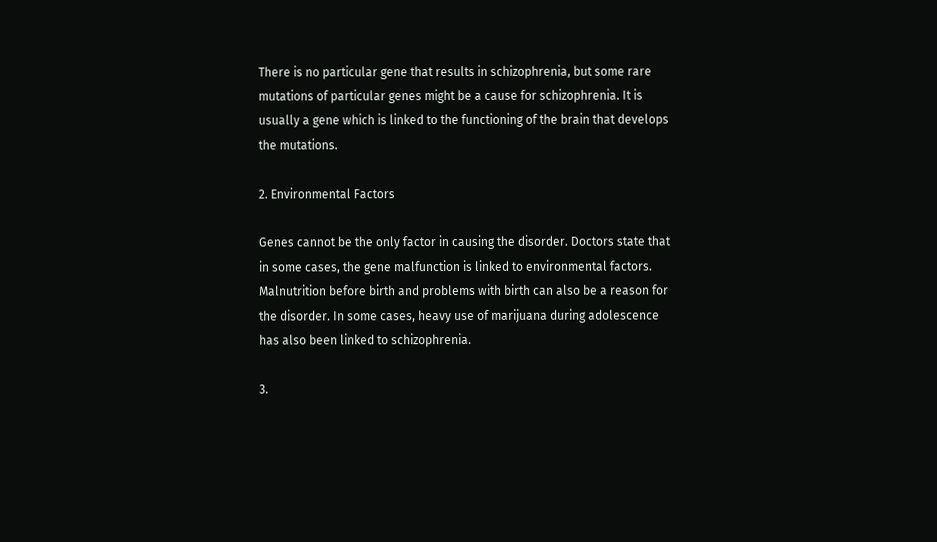There is no particular gene that results in schizophrenia, but some rare mutations of particular genes might be a cause for schizophrenia. It is usually a gene which is linked to the functioning of the brain that develops the mutations.

2. Environmental Factors

Genes cannot be the only factor in causing the disorder. Doctors state that in some cases, the gene malfunction is linked to environmental factors. Malnutrition before birth and problems with birth can also be a reason for the disorder. In some cases, heavy use of marijuana during adolescence has also been linked to schizophrenia.

3.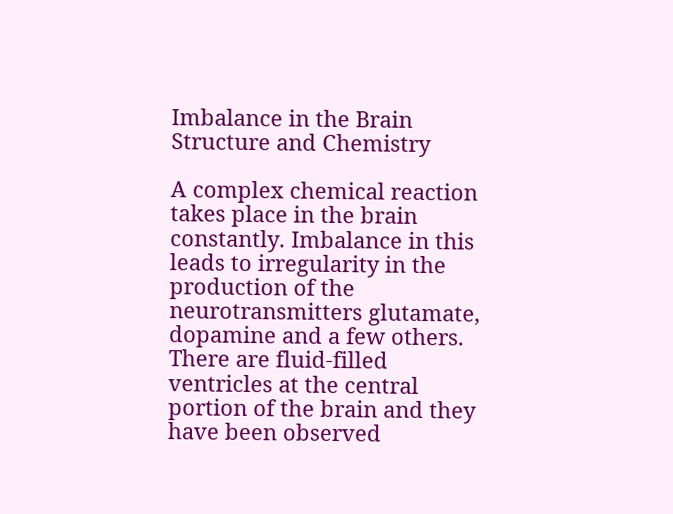Imbalance in the Brain Structure and Chemistry

A complex chemical reaction takes place in the brain constantly. Imbalance in this leads to irregularity in the production of the neurotransmitters glutamate, dopamine and a few others. There are fluid-filled ventricles at the central portion of the brain and they have been observed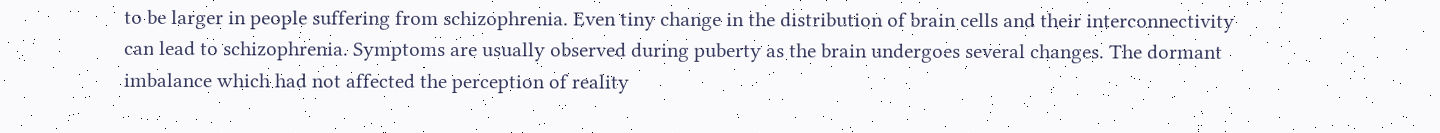to be larger in people suffering from schizophrenia. Even tiny change in the distribution of brain cells and their interconnectivity can lead to schizophrenia. Symptoms are usually observed during puberty as the brain undergoes several changes. The dormant imbalance which had not affected the perception of reality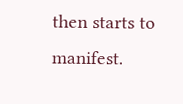then starts to manifest.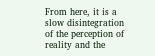From here, it is a slow disintegration of the perception of reality and the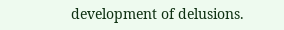development of delusions.